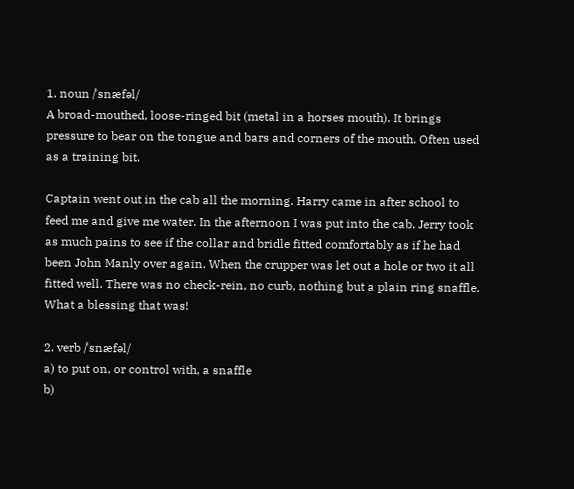1. noun /ˈsnæfəl/
A broad-mouthed, loose-ringed bit (metal in a horses mouth). It brings pressure to bear on the tongue and bars and corners of the mouth. Often used as a training bit.

Captain went out in the cab all the morning. Harry came in after school to feed me and give me water. In the afternoon I was put into the cab. Jerry took as much pains to see if the collar and bridle fitted comfortably as if he had been John Manly over again. When the crupper was let out a hole or two it all fitted well. There was no check-rein, no curb, nothing but a plain ring snaffle. What a blessing that was!

2. verb /ˈsnæfəl/
a) to put on, or control with, a snaffle
b)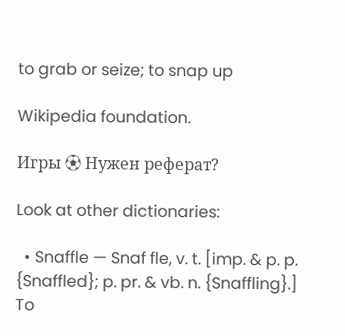to grab or seize; to snap up

Wikipedia foundation.

Игры ⚽ Нужен реферат?

Look at other dictionaries:

  • Snaffle — Snaf fle, v. t. [imp. & p. p. {Snaffled}; p. pr. & vb. n. {Snaffling}.] To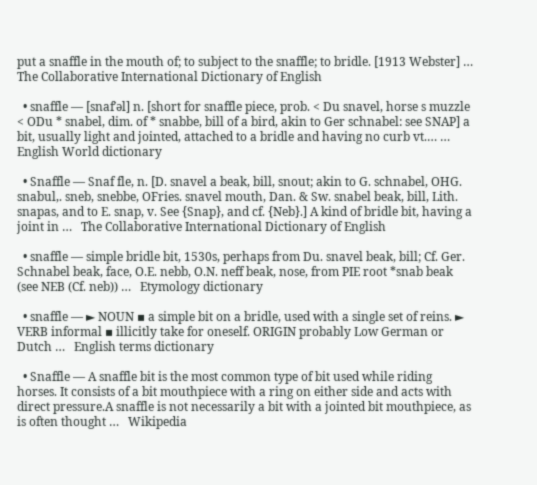put a snaffle in the mouth of; to subject to the snaffle; to bridle. [1913 Webster] …   The Collaborative International Dictionary of English

  • snaffle — [snaf′əl] n. [short for snaffle piece, prob. < Du snavel, horse s muzzle < ODu * snabel, dim. of * snabbe, bill of a bird, akin to Ger schnabel: see SNAP] a bit, usually light and jointed, attached to a bridle and having no curb vt.… …   English World dictionary

  • Snaffle — Snaf fle, n. [D. snavel a beak, bill, snout; akin to G. schnabel, OHG. snabul,. sneb, snebbe, OFries. snavel mouth, Dan. & Sw. snabel beak, bill, Lith. snapas, and to E. snap, v. See {Snap}, and cf. {Neb}.] A kind of bridle bit, having a joint in …   The Collaborative International Dictionary of English

  • snaffle — simple bridle bit, 1530s, perhaps from Du. snavel beak, bill; Cf. Ger. Schnabel beak, face, O.E. nebb, O.N. neff beak, nose, from PIE root *snab beak (see NEB (Cf. neb)) …   Etymology dictionary

  • snaffle — ► NOUN ▪ a simple bit on a bridle, used with a single set of reins. ► VERB informal ▪ illicitly take for oneself. ORIGIN probably Low German or Dutch …   English terms dictionary

  • Snaffle — A snaffle bit is the most common type of bit used while riding horses. It consists of a bit mouthpiece with a ring on either side and acts with direct pressure.A snaffle is not necessarily a bit with a jointed bit mouthpiece, as is often thought …   Wikipedia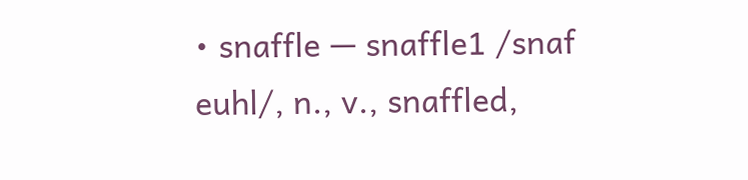• snaffle — snaffle1 /snaf euhl/, n., v., snaffled,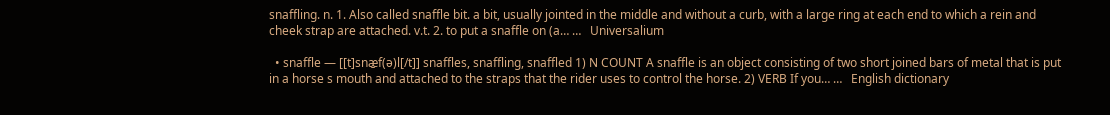snaffling. n. 1. Also called snaffle bit. a bit, usually jointed in the middle and without a curb, with a large ring at each end to which a rein and cheek strap are attached. v.t. 2. to put a snaffle on (a… …   Universalium

  • snaffle — [[t]snæ̱f(ə)l[/t]] snaffles, snaffling, snaffled 1) N COUNT A snaffle is an object consisting of two short joined bars of metal that is put in a horse s mouth and attached to the straps that the rider uses to control the horse. 2) VERB If you… …   English dictionary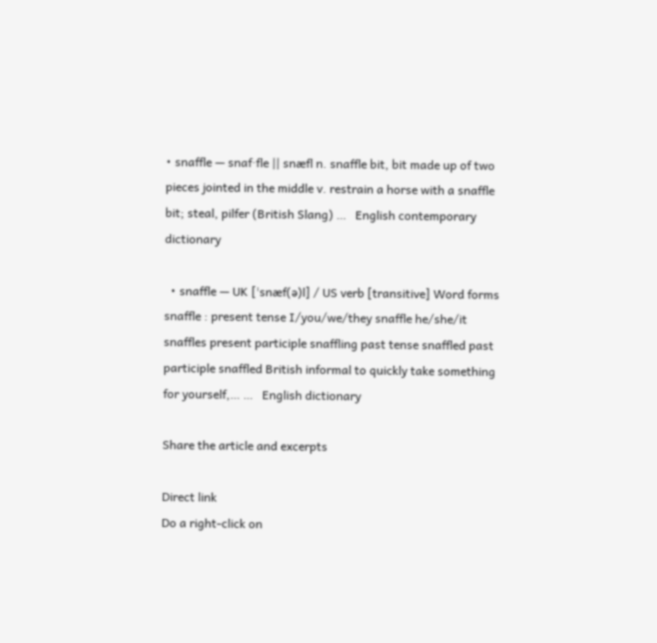• snaffle — snaf·fle || snæfl n. snaffle bit, bit made up of two pieces jointed in the middle v. restrain a horse with a snaffle bit; steal, pilfer (British Slang) …   English contemporary dictionary

  • snaffle — UK [ˈsnæf(ə)l] / US verb [transitive] Word forms snaffle : present tense I/you/we/they snaffle he/she/it snaffles present participle snaffling past tense snaffled past participle snaffled British informal to quickly take something for yourself,… …   English dictionary

Share the article and excerpts

Direct link
Do a right-click on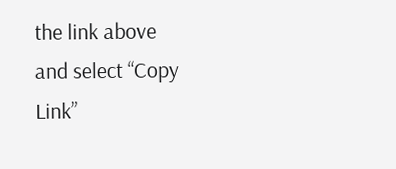the link above
and select “Copy Link”